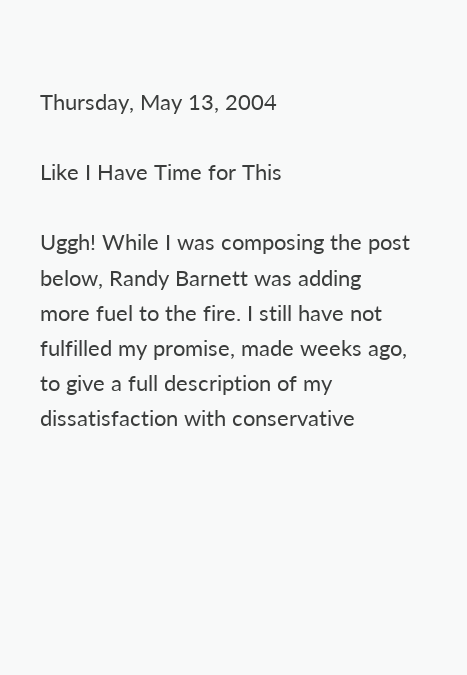Thursday, May 13, 2004

Like I Have Time for This

Uggh! While I was composing the post below, Randy Barnett was adding more fuel to the fire. I still have not fulfilled my promise, made weeks ago, to give a full description of my dissatisfaction with conservative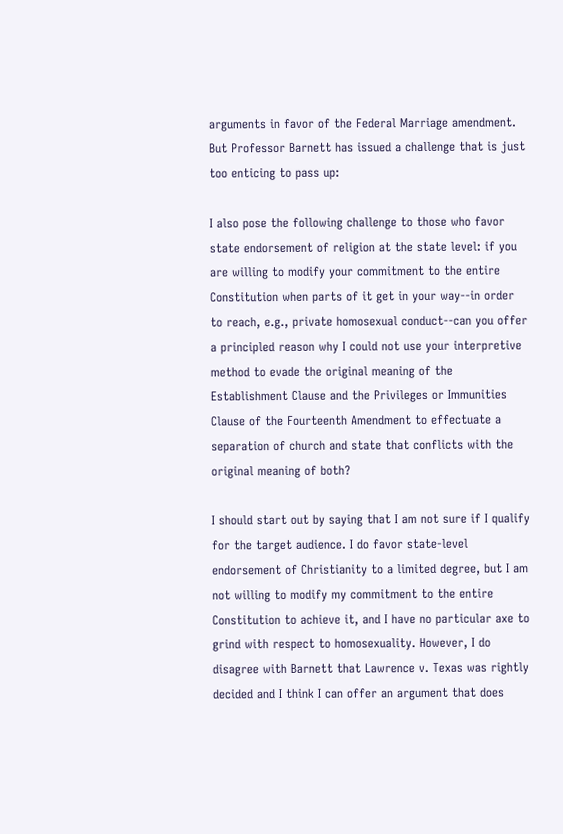arguments in favor of the Federal Marriage amendment. But Professor Barnett has issued a challenge that is just too enticing to pass up:

I also pose the following challenge to those who favor state endorsement of religion at the state level: if you are willing to modify your commitment to the entire Constitution when parts of it get in your way--in order to reach, e.g., private homosexual conduct--can you offer a principled reason why I could not use your interpretive method to evade the original meaning of the Establishment Clause and the Privileges or Immunities Clause of the Fourteenth Amendment to effectuate a separation of church and state that conflicts with the original meaning of both?

I should start out by saying that I am not sure if I qualify for the target audience. I do favor state-level endorsement of Christianity to a limited degree, but I am not willing to modify my commitment to the entire Constitution to achieve it, and I have no particular axe to grind with respect to homosexuality. However, I do disagree with Barnett that Lawrence v. Texas was rightly decided and I think I can offer an argument that does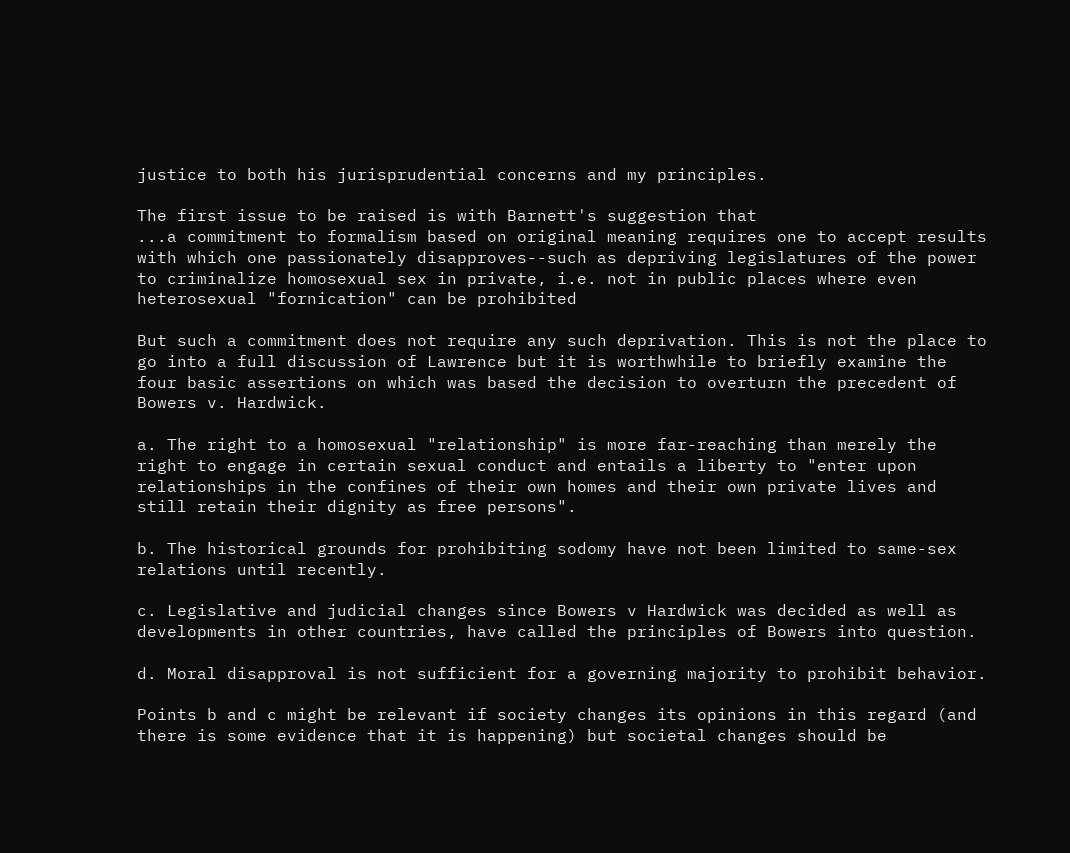justice to both his jurisprudential concerns and my principles.

The first issue to be raised is with Barnett's suggestion that
...a commitment to formalism based on original meaning requires one to accept results with which one passionately disapproves--such as depriving legislatures of the power to criminalize homosexual sex in private, i.e. not in public places where even heterosexual "fornication" can be prohibited

But such a commitment does not require any such deprivation. This is not the place to go into a full discussion of Lawrence but it is worthwhile to briefly examine the four basic assertions on which was based the decision to overturn the precedent of Bowers v. Hardwick.

a. The right to a homosexual "relationship" is more far-reaching than merely the right to engage in certain sexual conduct and entails a liberty to "enter upon relationships in the confines of their own homes and their own private lives and still retain their dignity as free persons".

b. The historical grounds for prohibiting sodomy have not been limited to same-sex relations until recently.

c. Legislative and judicial changes since Bowers v Hardwick was decided as well as developments in other countries, have called the principles of Bowers into question.

d. Moral disapproval is not sufficient for a governing majority to prohibit behavior.

Points b and c might be relevant if society changes its opinions in this regard (and there is some evidence that it is happening) but societal changes should be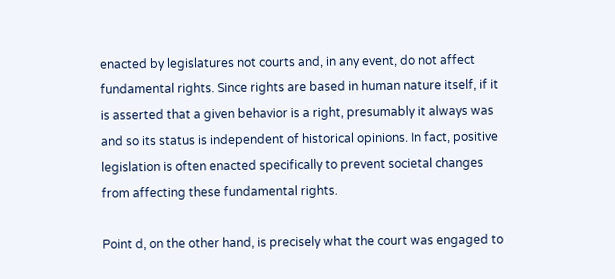enacted by legislatures not courts and, in any event, do not affect fundamental rights. Since rights are based in human nature itself, if it is asserted that a given behavior is a right, presumably it always was and so its status is independent of historical opinions. In fact, positive legislation is often enacted specifically to prevent societal changes from affecting these fundamental rights.

Point d, on the other hand, is precisely what the court was engaged to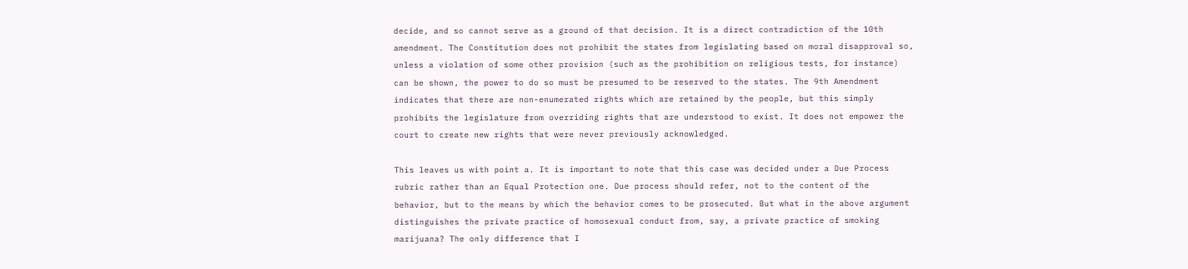decide, and so cannot serve as a ground of that decision. It is a direct contradiction of the 10th amendment. The Constitution does not prohibit the states from legislating based on moral disapproval so, unless a violation of some other provision (such as the prohibition on religious tests, for instance) can be shown, the power to do so must be presumed to be reserved to the states. The 9th Amendment indicates that there are non-enumerated rights which are retained by the people, but this simply prohibits the legislature from overriding rights that are understood to exist. It does not empower the court to create new rights that were never previously acknowledged.

This leaves us with point a. It is important to note that this case was decided under a Due Process rubric rather than an Equal Protection one. Due process should refer, not to the content of the behavior, but to the means by which the behavior comes to be prosecuted. But what in the above argument distinguishes the private practice of homosexual conduct from, say, a private practice of smoking marijuana? The only difference that I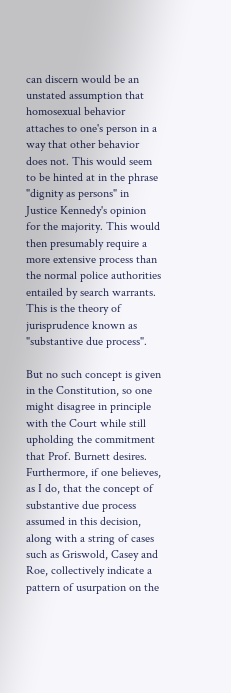can discern would be an unstated assumption that homosexual behavior attaches to one's person in a way that other behavior does not. This would seem to be hinted at in the phrase "dignity as persons" in Justice Kennedy's opinion for the majority. This would then presumably require a more extensive process than the normal police authorities entailed by search warrants. This is the theory of jurisprudence known as "substantive due process".

But no such concept is given in the Constitution, so one might disagree in principle with the Court while still upholding the commitment that Prof. Burnett desires. Furthermore, if one believes, as I do, that the concept of substantive due process assumed in this decision, along with a string of cases such as Griswold, Casey and Roe, collectively indicate a pattern of usurpation on the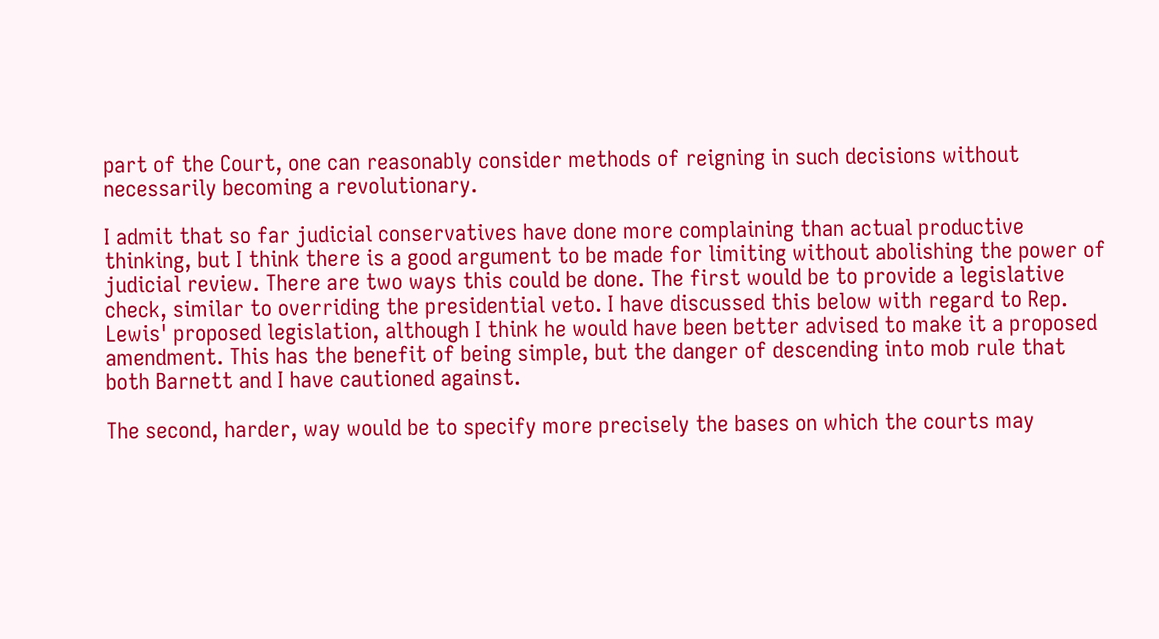part of the Court, one can reasonably consider methods of reigning in such decisions without necessarily becoming a revolutionary.

I admit that so far judicial conservatives have done more complaining than actual productive thinking, but I think there is a good argument to be made for limiting without abolishing the power of judicial review. There are two ways this could be done. The first would be to provide a legislative check, similar to overriding the presidential veto. I have discussed this below with regard to Rep. Lewis' proposed legislation, although I think he would have been better advised to make it a proposed amendment. This has the benefit of being simple, but the danger of descending into mob rule that both Barnett and I have cautioned against.

The second, harder, way would be to specify more precisely the bases on which the courts may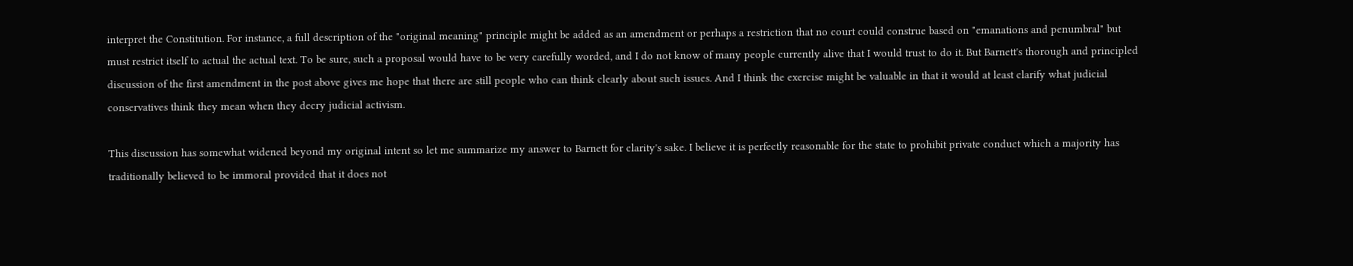interpret the Constitution. For instance, a full description of the "original meaning" principle might be added as an amendment or perhaps a restriction that no court could construe based on "emanations and penumbral" but must restrict itself to actual the actual text. To be sure, such a proposal would have to be very carefully worded, and I do not know of many people currently alive that I would trust to do it. But Barnett's thorough and principled discussion of the first amendment in the post above gives me hope that there are still people who can think clearly about such issues. And I think the exercise might be valuable in that it would at least clarify what judicial conservatives think they mean when they decry judicial activism.

This discussion has somewhat widened beyond my original intent so let me summarize my answer to Barnett for clarity's sake. I believe it is perfectly reasonable for the state to prohibit private conduct which a majority has traditionally believed to be immoral provided that it does not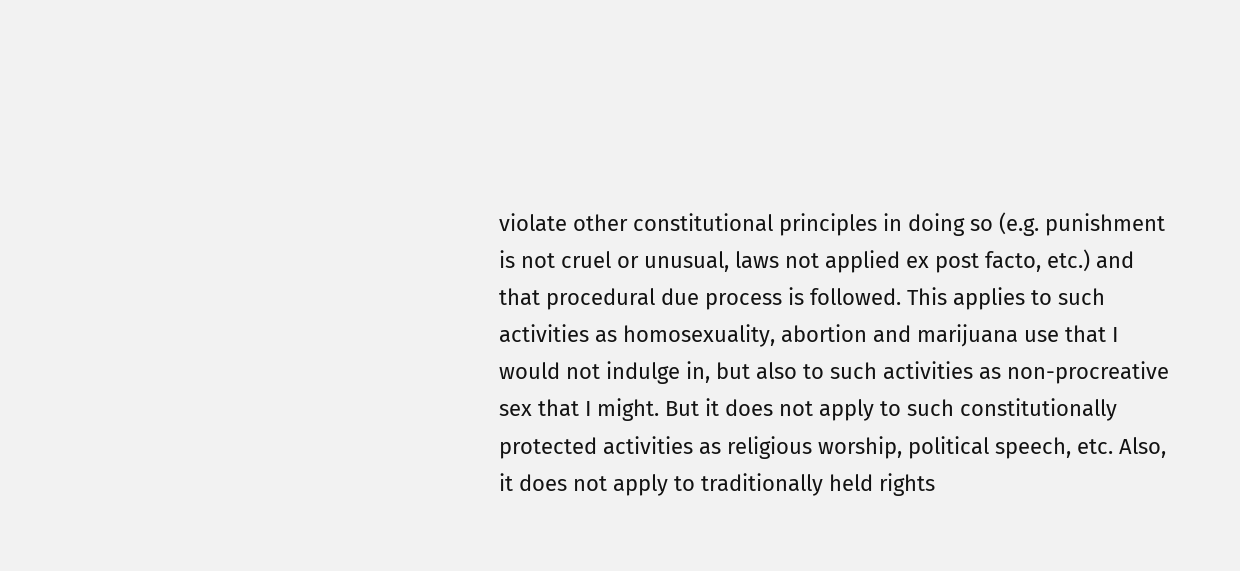violate other constitutional principles in doing so (e.g. punishment is not cruel or unusual, laws not applied ex post facto, etc.) and that procedural due process is followed. This applies to such activities as homosexuality, abortion and marijuana use that I would not indulge in, but also to such activities as non-procreative sex that I might. But it does not apply to such constitutionally protected activities as religious worship, political speech, etc. Also, it does not apply to traditionally held rights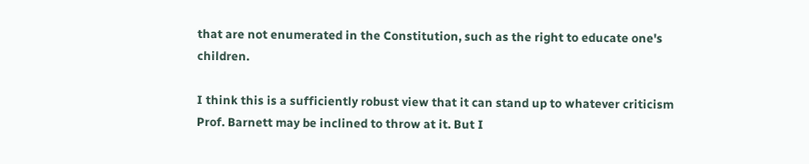that are not enumerated in the Constitution, such as the right to educate one's children.

I think this is a sufficiently robust view that it can stand up to whatever criticism Prof. Barnett may be inclined to throw at it. But I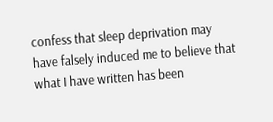confess that sleep deprivation may have falsely induced me to believe that what I have written has been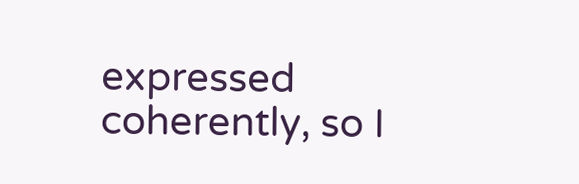expressed coherently, so I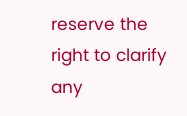reserve the right to clarify any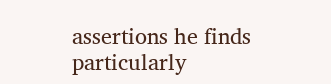assertions he finds particularly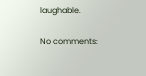laughable.

No comments: